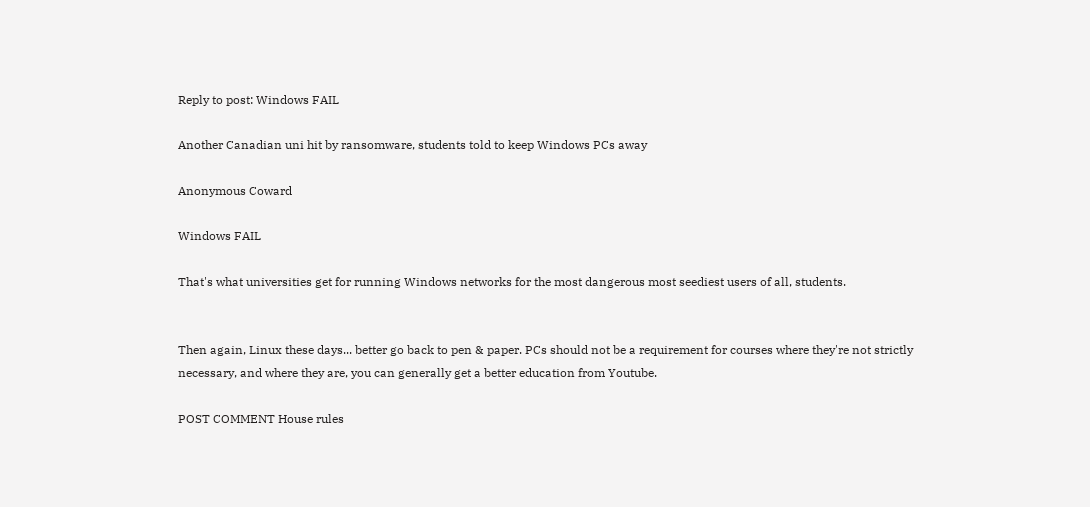Reply to post: Windows FAIL

Another Canadian uni hit by ransomware, students told to keep Windows PCs away

Anonymous Coward

Windows FAIL

That's what universities get for running Windows networks for the most dangerous most seediest users of all, students.


Then again, Linux these days... better go back to pen & paper. PCs should not be a requirement for courses where they're not strictly necessary, and where they are, you can generally get a better education from Youtube.

POST COMMENT House rules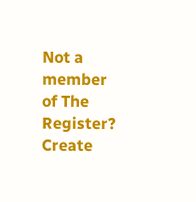Not a member of The Register? Create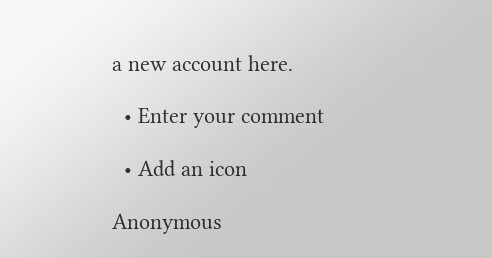a new account here.

  • Enter your comment

  • Add an icon

Anonymous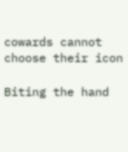cowards cannot choose their icon

Biting the hand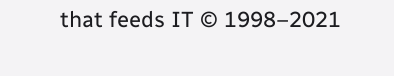that feeds IT © 1998–2021